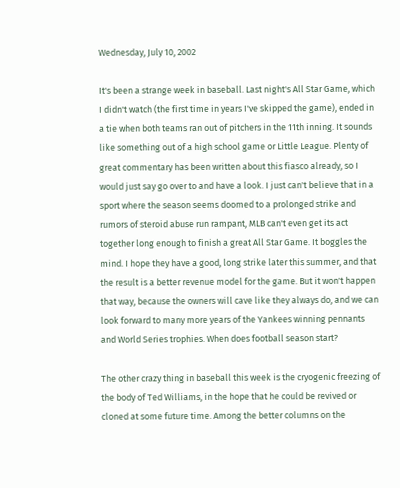Wednesday, July 10, 2002

It's been a strange week in baseball. Last night's All Star Game, which I didn't watch (the first time in years I've skipped the game), ended in a tie when both teams ran out of pitchers in the 11th inning. It sounds like something out of a high school game or Little League. Plenty of great commentary has been written about this fiasco already, so I would just say go over to and have a look. I just can't believe that in a sport where the season seems doomed to a prolonged strike and rumors of steroid abuse run rampant, MLB can't even get its act together long enough to finish a great All Star Game. It boggles the mind. I hope they have a good, long strike later this summer, and that the result is a better revenue model for the game. But it won't happen that way, because the owners will cave like they always do, and we can look forward to many more years of the Yankees winning pennants and World Series trophies. When does football season start?

The other crazy thing in baseball this week is the cryogenic freezing of the body of Ted Williams, in the hope that he could be revived or cloned at some future time. Among the better columns on the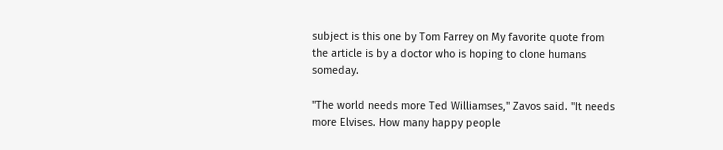subject is this one by Tom Farrey on My favorite quote from the article is by a doctor who is hoping to clone humans someday.

"The world needs more Ted Williamses," Zavos said. "It needs more Elvises. How many happy people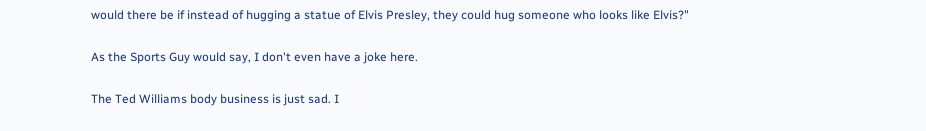would there be if instead of hugging a statue of Elvis Presley, they could hug someone who looks like Elvis?"

As the Sports Guy would say, I don't even have a joke here.

The Ted Williams body business is just sad. I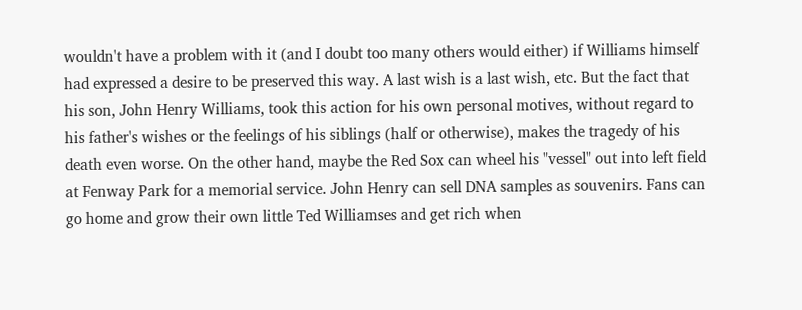wouldn't have a problem with it (and I doubt too many others would either) if Williams himself had expressed a desire to be preserved this way. A last wish is a last wish, etc. But the fact that his son, John Henry Williams, took this action for his own personal motives, without regard to his father's wishes or the feelings of his siblings (half or otherwise), makes the tragedy of his death even worse. On the other hand, maybe the Red Sox can wheel his "vessel" out into left field at Fenway Park for a memorial service. John Henry can sell DNA samples as souvenirs. Fans can go home and grow their own little Ted Williamses and get rich when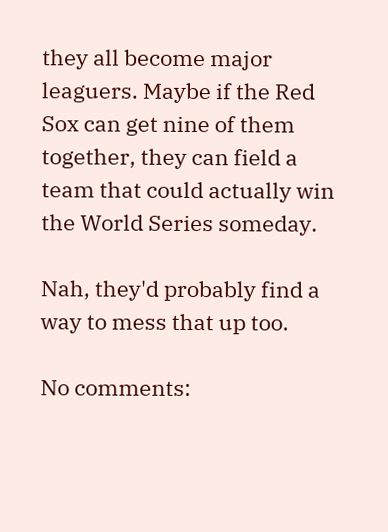they all become major leaguers. Maybe if the Red Sox can get nine of them together, they can field a team that could actually win the World Series someday.

Nah, they'd probably find a way to mess that up too.

No comments: